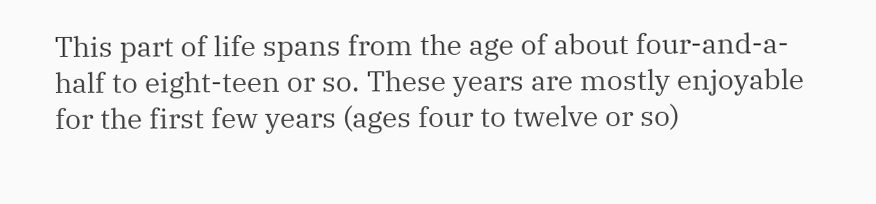This part of life spans from the age of about four-and-a-half to eight-teen or so. These years are mostly enjoyable for the first few years (ages four to twelve or so)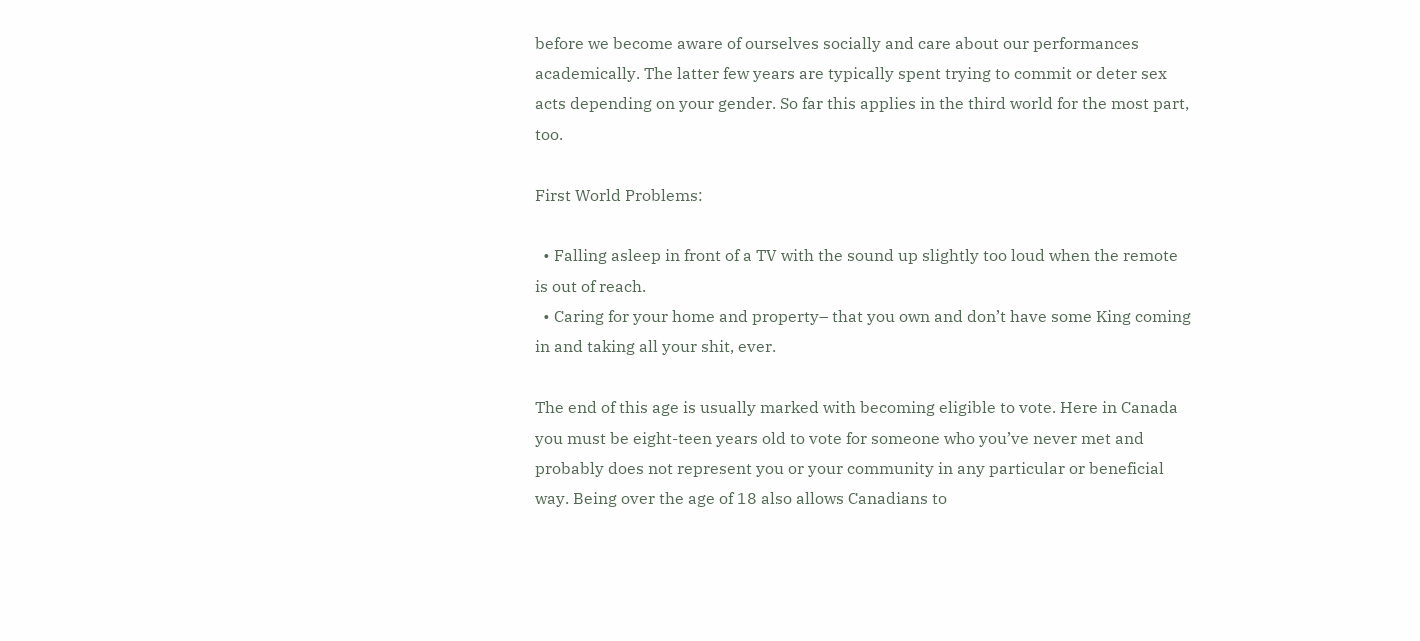before we become aware of ourselves socially and care about our performances academically. The latter few years are typically spent trying to commit or deter sex acts depending on your gender. So far this applies in the third world for the most part, too.

First World Problems:

  • Falling asleep in front of a TV with the sound up slightly too loud when the remote is out of reach.
  • Caring for your home and property– that you own and don’t have some King coming in and taking all your shit, ever.

The end of this age is usually marked with becoming eligible to vote. Here in Canada you must be eight-teen years old to vote for someone who you’ve never met and probably does not represent you or your community in any particular or beneficial way. Being over the age of 18 also allows Canadians to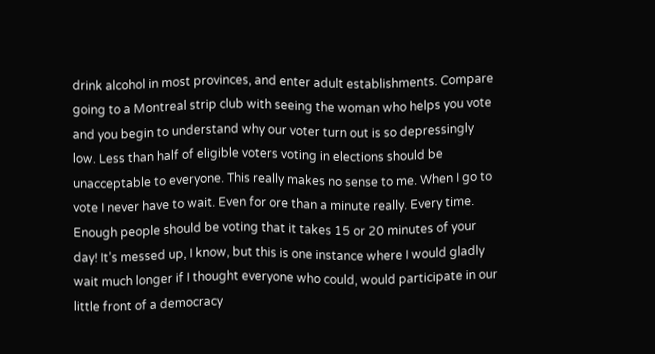drink alcohol in most provinces, and enter adult establishments. Compare going to a Montreal strip club with seeing the woman who helps you vote and you begin to understand why our voter turn out is so depressingly low. Less than half of eligible voters voting in elections should be unacceptable to everyone. This really makes no sense to me. When I go to vote I never have to wait. Even for ore than a minute really. Every time. Enough people should be voting that it takes 15 or 20 minutes of your day! It’s messed up, I know, but this is one instance where I would gladly wait much longer if I thought everyone who could, would participate in our little front of a democracy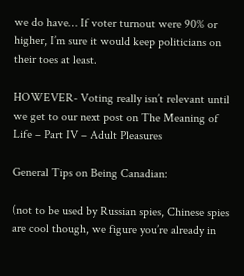we do have… If voter turnout were 90% or higher, I’m sure it would keep politicians on their toes at least.

HOWEVER- Voting really isn’t relevant until we get to our next post on The Meaning of Life – Part IV – Adult Pleasures

General Tips on Being Canadian:

(not to be used by Russian spies, Chinese spies are cool though, we figure you’re already in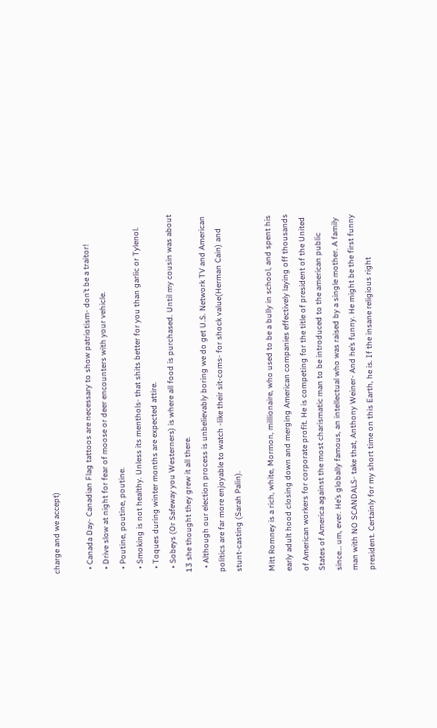charge and we accept)

  • Canada Day- Canadian Flag tattoos are necessary to show patriotism- don’t be a traitor!
  • Drive slow at night for fear of moose or deer encounters with your vehicle.
  • Poutine, poutine, poutine.
  • Smoking is not healthy. Unless its menthols- that shits better for you than garlic or Tylenol.
  • Toques during winter months are expected attire.
  • Sobeys (Or Safeway you Westerners) is where all food is purchased. Until my cousin was about 13 she thought they grew it all there.
  • Although our election process is unbelievably boring we do get U.S. Network TV and American politics are far more enjoyable to watch -like their sit-coms- for shock value(Herman Cain) and stunt-casting (Sarah Palin).

Mitt Romney is a rich, white, Mormon, millionaire, who used to be a bully in school, and spent his early adult hood closing down and merging American companies effectively laying off thousands of American workers for corporate profit. He is competing for the title of president of the United States of America against the most charismatic man to be introduced to the american public since… um, ever. He’s globally famous, an intellectual who was raised by a single mother. A family man with NO SCANDALS- take that, Anthony Weiner- And he’s funny. He might be the first funny president. Certainly for my short time on this Earth, he is. If the insane religious right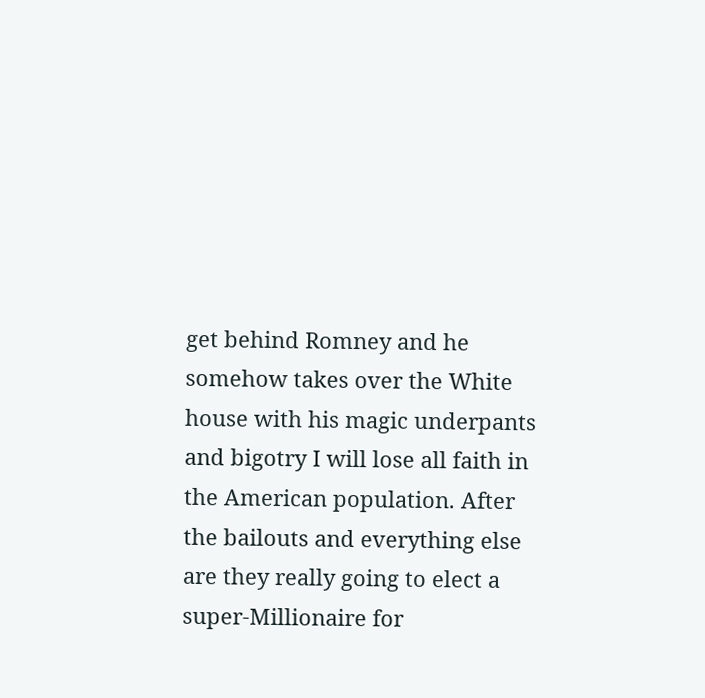get behind Romney and he somehow takes over the White house with his magic underpants and bigotry I will lose all faith in the American population. After the bailouts and everything else are they really going to elect a super-Millionaire for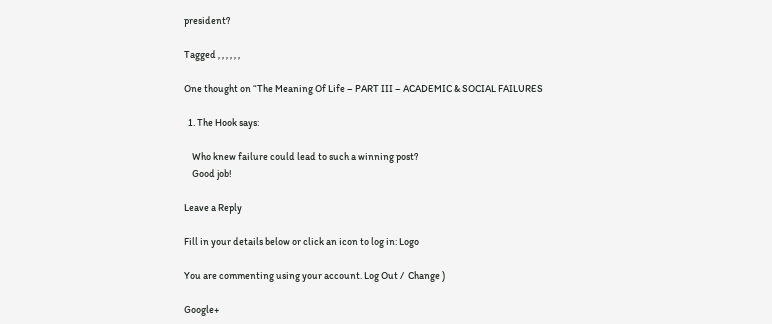president?

Tagged , , , , , ,

One thought on “The Meaning Of Life – PART III – ACADEMIC & SOCIAL FAILURES

  1. The Hook says:

    Who knew failure could lead to such a winning post?
    Good job!

Leave a Reply

Fill in your details below or click an icon to log in: Logo

You are commenting using your account. Log Out /  Change )

Google+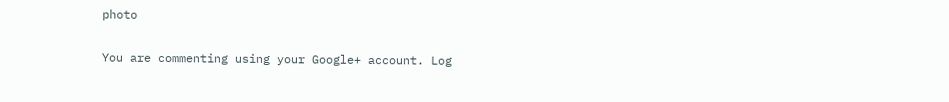photo

You are commenting using your Google+ account. Log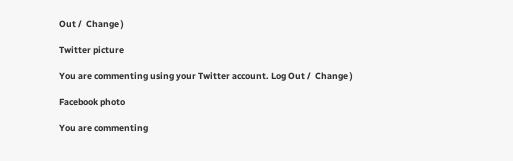Out /  Change )

Twitter picture

You are commenting using your Twitter account. Log Out /  Change )

Facebook photo

You are commenting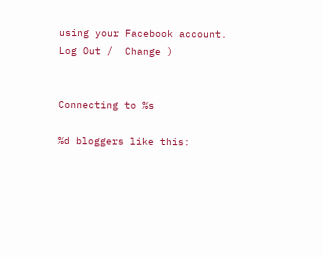using your Facebook account. Log Out /  Change )


Connecting to %s

%d bloggers like this: